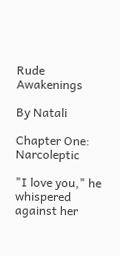Rude Awakenings

By Natali

Chapter One: Narcoleptic

"I love you," he whispered against her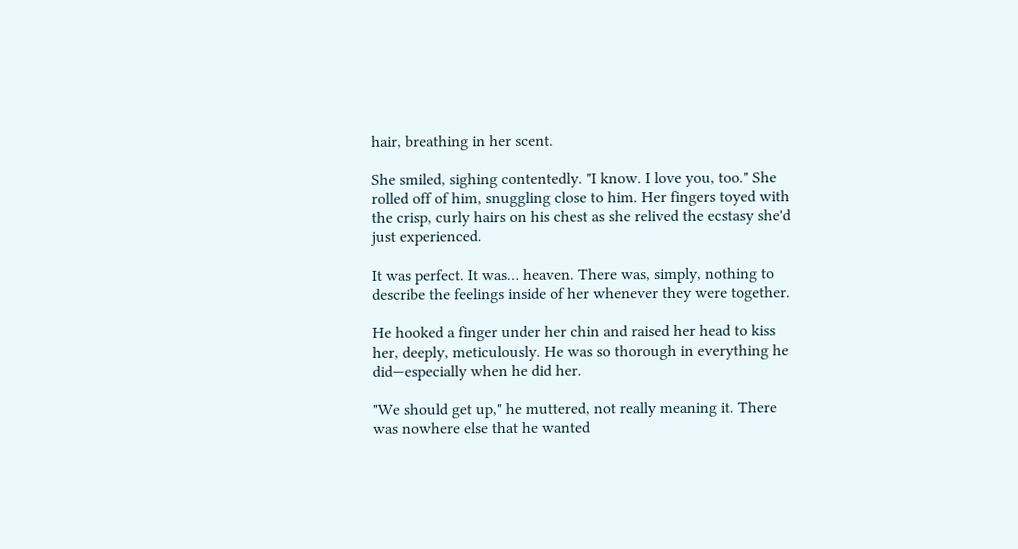hair, breathing in her scent.

She smiled, sighing contentedly. "I know. I love you, too." She rolled off of him, snuggling close to him. Her fingers toyed with the crisp, curly hairs on his chest as she relived the ecstasy she'd just experienced.

It was perfect. It was… heaven. There was, simply, nothing to describe the feelings inside of her whenever they were together.

He hooked a finger under her chin and raised her head to kiss her, deeply, meticulously. He was so thorough in everything he did—especially when he did her.

"We should get up," he muttered, not really meaning it. There was nowhere else that he wanted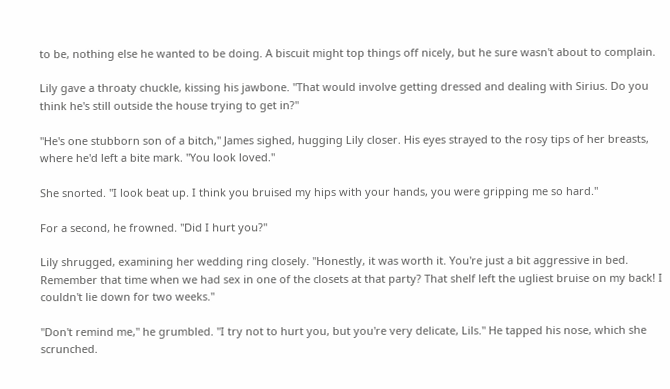to be, nothing else he wanted to be doing. A biscuit might top things off nicely, but he sure wasn't about to complain.

Lily gave a throaty chuckle, kissing his jawbone. "That would involve getting dressed and dealing with Sirius. Do you think he's still outside the house trying to get in?"

"He's one stubborn son of a bitch," James sighed, hugging Lily closer. His eyes strayed to the rosy tips of her breasts, where he'd left a bite mark. "You look loved."

She snorted. "I look beat up. I think you bruised my hips with your hands, you were gripping me so hard."

For a second, he frowned. "Did I hurt you?"

Lily shrugged, examining her wedding ring closely. "Honestly, it was worth it. You're just a bit aggressive in bed. Remember that time when we had sex in one of the closets at that party? That shelf left the ugliest bruise on my back! I couldn't lie down for two weeks."

"Don't remind me," he grumbled. "I try not to hurt you, but you're very delicate, Lils." He tapped his nose, which she scrunched.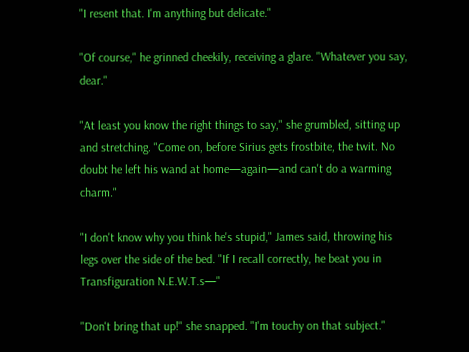"I resent that. I'm anything but delicate."

"Of course," he grinned cheekily, receiving a glare. "Whatever you say, dear."

"At least you know the right things to say," she grumbled, sitting up and stretching. "Come on, before Sirius gets frostbite, the twit. No doubt he left his wand at home—again—and can't do a warming charm."

"I don't know why you think he's stupid," James said, throwing his legs over the side of the bed. "If I recall correctly, he beat you in Transfiguration N.E.W.T.s—"

"Don't bring that up!" she snapped. "I'm touchy on that subject."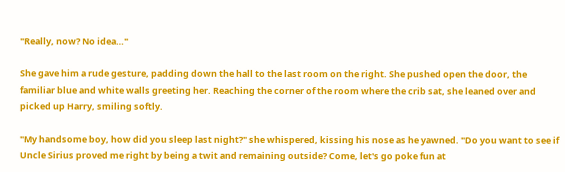"Really, now? No idea…"

She gave him a rude gesture, padding down the hall to the last room on the right. She pushed open the door, the familiar blue and white walls greeting her. Reaching the corner of the room where the crib sat, she leaned over and picked up Harry, smiling softly.

"My handsome boy, how did you sleep last night?" she whispered, kissing his nose as he yawned. "Do you want to see if Uncle Sirius proved me right by being a twit and remaining outside? Come, let's go poke fun at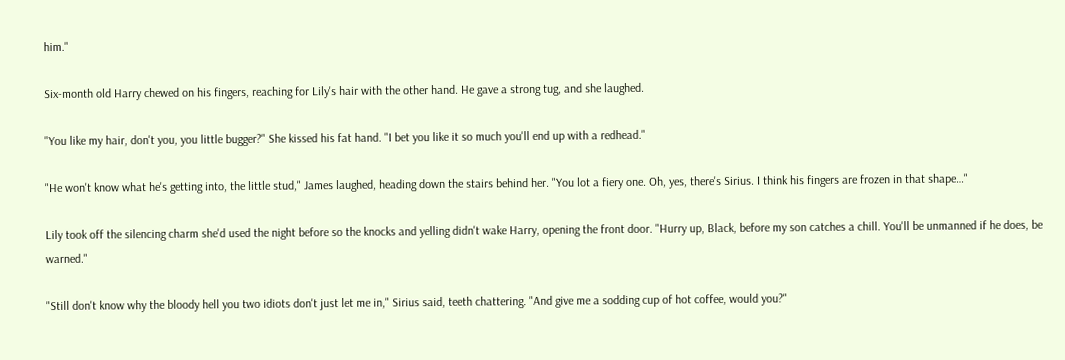him."

Six-month old Harry chewed on his fingers, reaching for Lily's hair with the other hand. He gave a strong tug, and she laughed.

"You like my hair, don't you, you little bugger?" She kissed his fat hand. "I bet you like it so much you'll end up with a redhead."

"He won't know what he's getting into, the little stud," James laughed, heading down the stairs behind her. "You lot a fiery one. Oh, yes, there's Sirius. I think his fingers are frozen in that shape…"

Lily took off the silencing charm she'd used the night before so the knocks and yelling didn't wake Harry, opening the front door. "Hurry up, Black, before my son catches a chill. You'll be unmanned if he does, be warned."

"Still don't know why the bloody hell you two idiots don't just let me in," Sirius said, teeth chattering. "And give me a sodding cup of hot coffee, would you?"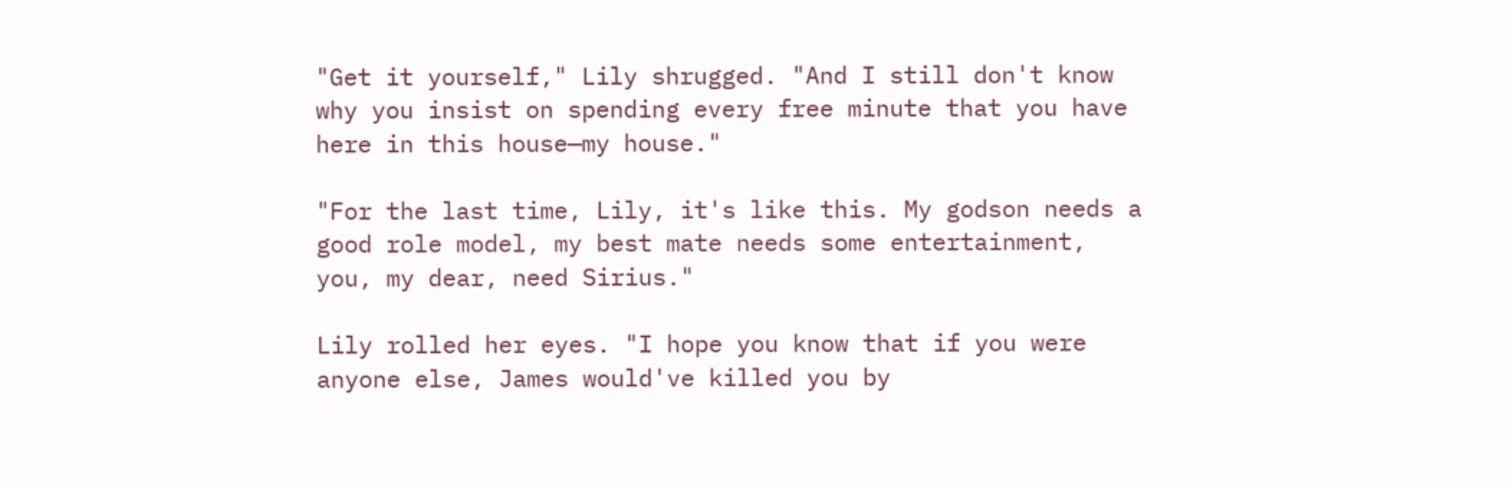"Get it yourself," Lily shrugged. "And I still don't know why you insist on spending every free minute that you have here in this house—my house."

"For the last time, Lily, it's like this. My godson needs a good role model, my best mate needs some entertainment, you, my dear, need Sirius."

Lily rolled her eyes. "I hope you know that if you were anyone else, James would've killed you by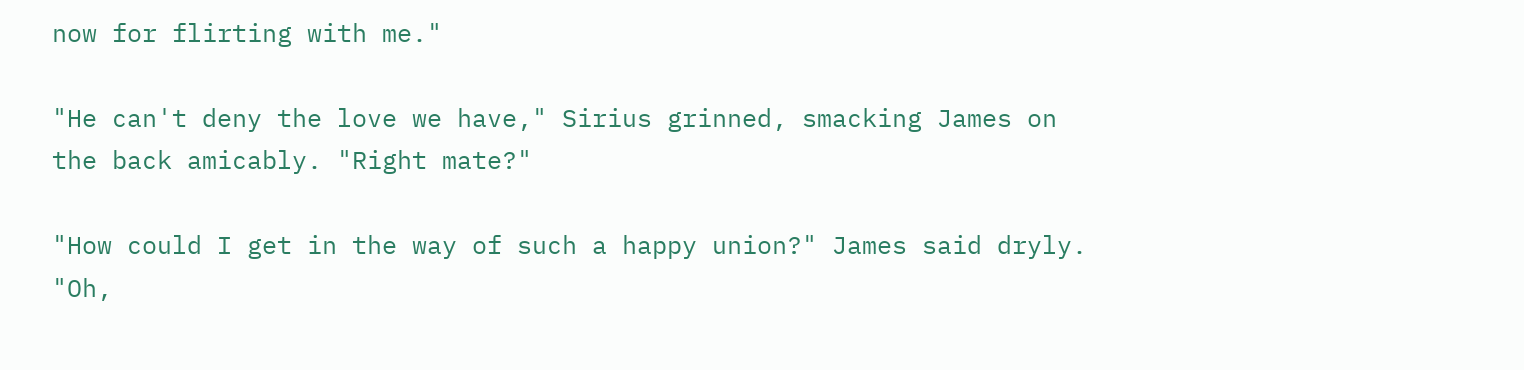now for flirting with me."

"He can't deny the love we have," Sirius grinned, smacking James on the back amicably. "Right mate?"

"How could I get in the way of such a happy union?" James said dryly. "Oh,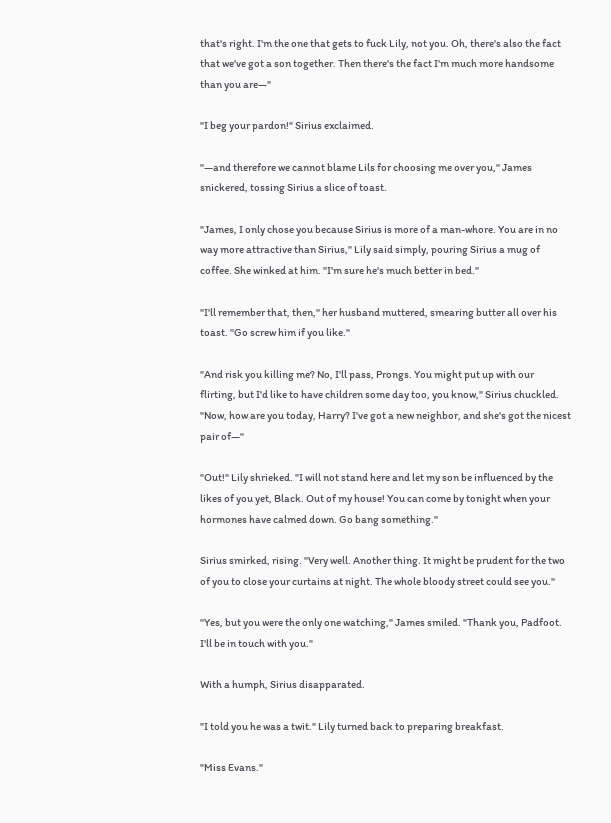that's right. I'm the one that gets to fuck Lily, not you. Oh, there's also the fact that we've got a son together. Then there's the fact I'm much more handsome than you are—"

"I beg your pardon!" Sirius exclaimed.

"—and therefore we cannot blame Lils for choosing me over you," James snickered, tossing Sirius a slice of toast.

"James, I only chose you because Sirius is more of a man-whore. You are in no way more attractive than Sirius," Lily said simply, pouring Sirius a mug of coffee. She winked at him. "I'm sure he's much better in bed."

"I'll remember that, then," her husband muttered, smearing butter all over his toast. "Go screw him if you like."

"And risk you killing me? No, I'll pass, Prongs. You might put up with our flirting, but I'd like to have children some day too, you know," Sirius chuckled. "Now, how are you today, Harry? I've got a new neighbor, and she's got the nicest pair of—"

"Out!" Lily shrieked. "I will not stand here and let my son be influenced by the likes of you yet, Black. Out of my house! You can come by tonight when your hormones have calmed down. Go bang something."

Sirius smirked, rising. "Very well. Another thing. It might be prudent for the two of you to close your curtains at night. The whole bloody street could see you."

"Yes, but you were the only one watching," James smiled. "Thank you, Padfoot. I'll be in touch with you."

With a humph, Sirius disapparated.

"I told you he was a twit." Lily turned back to preparing breakfast.

"Miss Evans."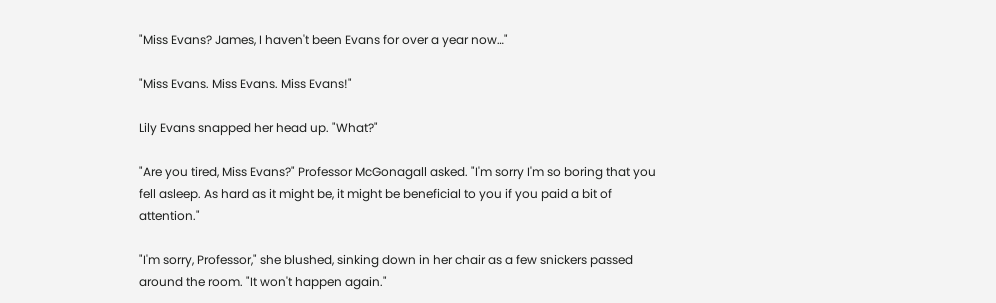"Miss Evans? James, I haven't been Evans for over a year now…"

"Miss Evans. Miss Evans. Miss Evans!"

Lily Evans snapped her head up. "What?"

"Are you tired, Miss Evans?" Professor McGonagall asked. "I'm sorry I'm so boring that you fell asleep. As hard as it might be, it might be beneficial to you if you paid a bit of attention."

"I'm sorry, Professor," she blushed, sinking down in her chair as a few snickers passed around the room. "It won't happen again."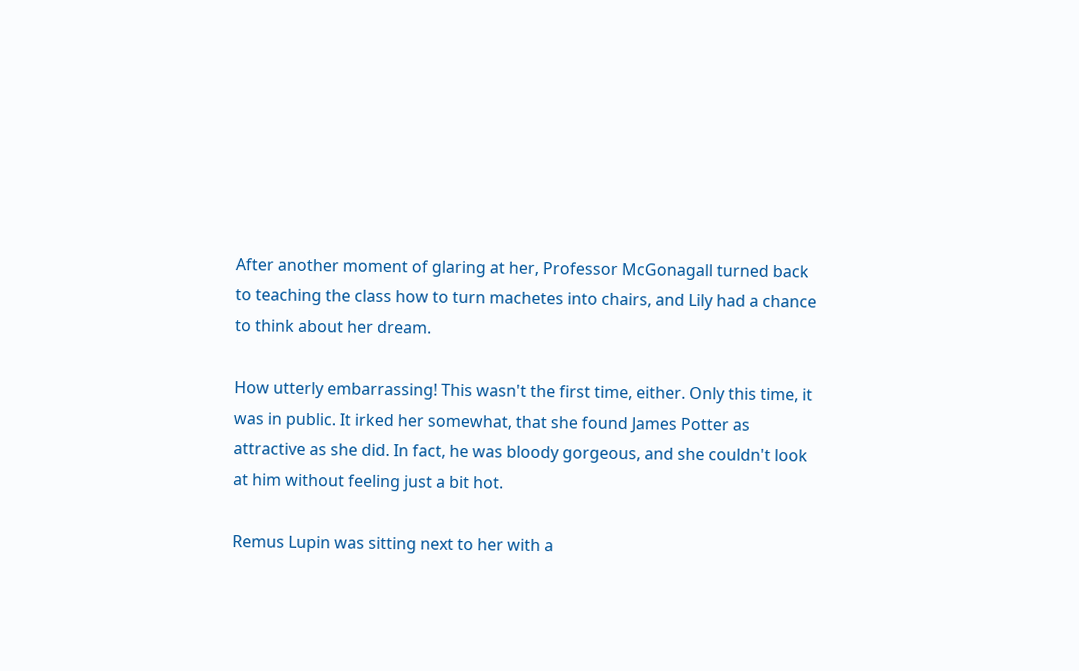After another moment of glaring at her, Professor McGonagall turned back to teaching the class how to turn machetes into chairs, and Lily had a chance to think about her dream.

How utterly embarrassing! This wasn't the first time, either. Only this time, it was in public. It irked her somewhat, that she found James Potter as attractive as she did. In fact, he was bloody gorgeous, and she couldn't look at him without feeling just a bit hot.

Remus Lupin was sitting next to her with a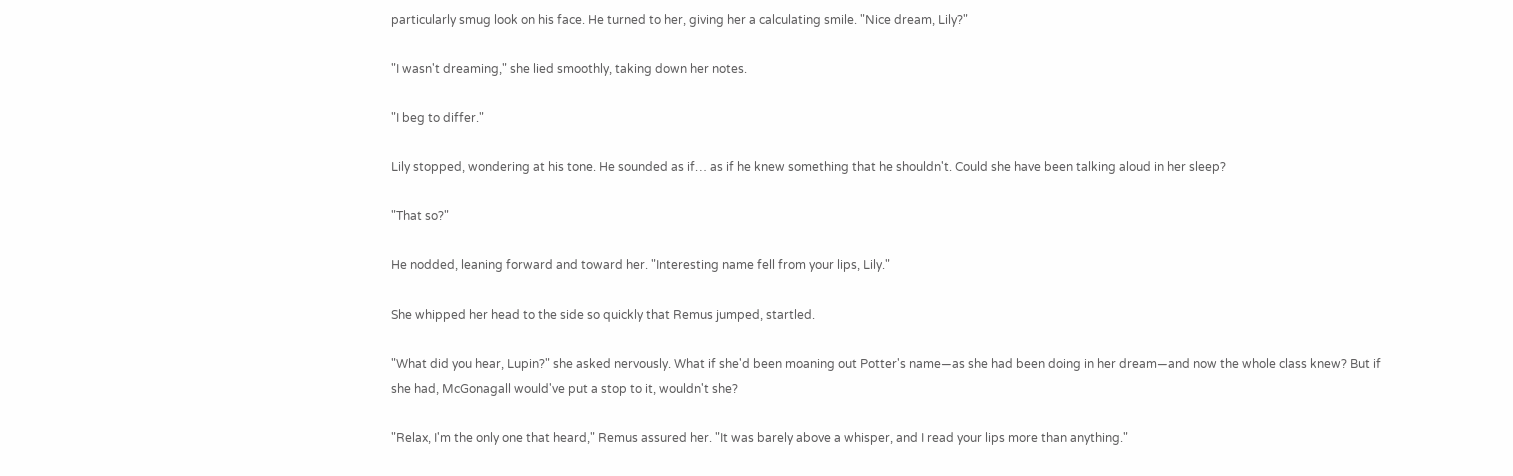particularly smug look on his face. He turned to her, giving her a calculating smile. "Nice dream, Lily?"

"I wasn't dreaming," she lied smoothly, taking down her notes.

"I beg to differ."

Lily stopped, wondering at his tone. He sounded as if… as if he knew something that he shouldn't. Could she have been talking aloud in her sleep?

"That so?"

He nodded, leaning forward and toward her. "Interesting name fell from your lips, Lily."

She whipped her head to the side so quickly that Remus jumped, startled.

"What did you hear, Lupin?" she asked nervously. What if she'd been moaning out Potter's name—as she had been doing in her dream—and now the whole class knew? But if she had, McGonagall would've put a stop to it, wouldn't she?

"Relax, I'm the only one that heard," Remus assured her. "It was barely above a whisper, and I read your lips more than anything."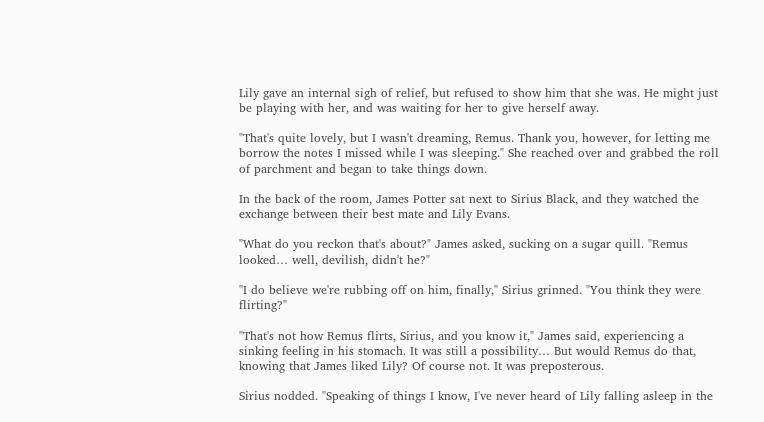Lily gave an internal sigh of relief, but refused to show him that she was. He might just be playing with her, and was waiting for her to give herself away.

"That's quite lovely, but I wasn't dreaming, Remus. Thank you, however, for letting me borrow the notes I missed while I was sleeping." She reached over and grabbed the roll of parchment and began to take things down.

In the back of the room, James Potter sat next to Sirius Black, and they watched the exchange between their best mate and Lily Evans.

"What do you reckon that's about?" James asked, sucking on a sugar quill. "Remus looked… well, devilish, didn't he?"

"I do believe we're rubbing off on him, finally," Sirius grinned. "You think they were flirting?"

"That's not how Remus flirts, Sirius, and you know it," James said, experiencing a sinking feeling in his stomach. It was still a possibility… But would Remus do that, knowing that James liked Lily? Of course not. It was preposterous.

Sirius nodded. "Speaking of things I know, I've never heard of Lily falling asleep in the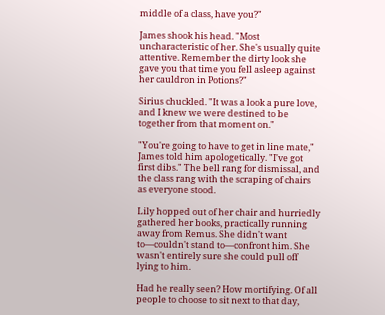middle of a class, have you?"

James shook his head. "Most uncharacteristic of her. She's usually quite attentive. Remember the dirty look she gave you that time you fell asleep against her cauldron in Potions?"

Sirius chuckled. "It was a look a pure love, and I knew we were destined to be together from that moment on."

"You're going to have to get in line mate," James told him apologetically. "I've got first dibs." The bell rang for dismissal, and the class rang with the scraping of chairs as everyone stood.

Lily hopped out of her chair and hurriedly gathered her books, practically running away from Remus. She didn't want to—couldn't stand to—confront him. She wasn't entirely sure she could pull off lying to him.

Had he really seen? How mortifying. Of all people to choose to sit next to that day,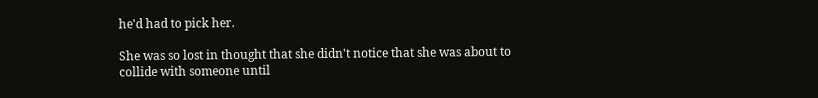he'd had to pick her.

She was so lost in thought that she didn't notice that she was about to collide with someone until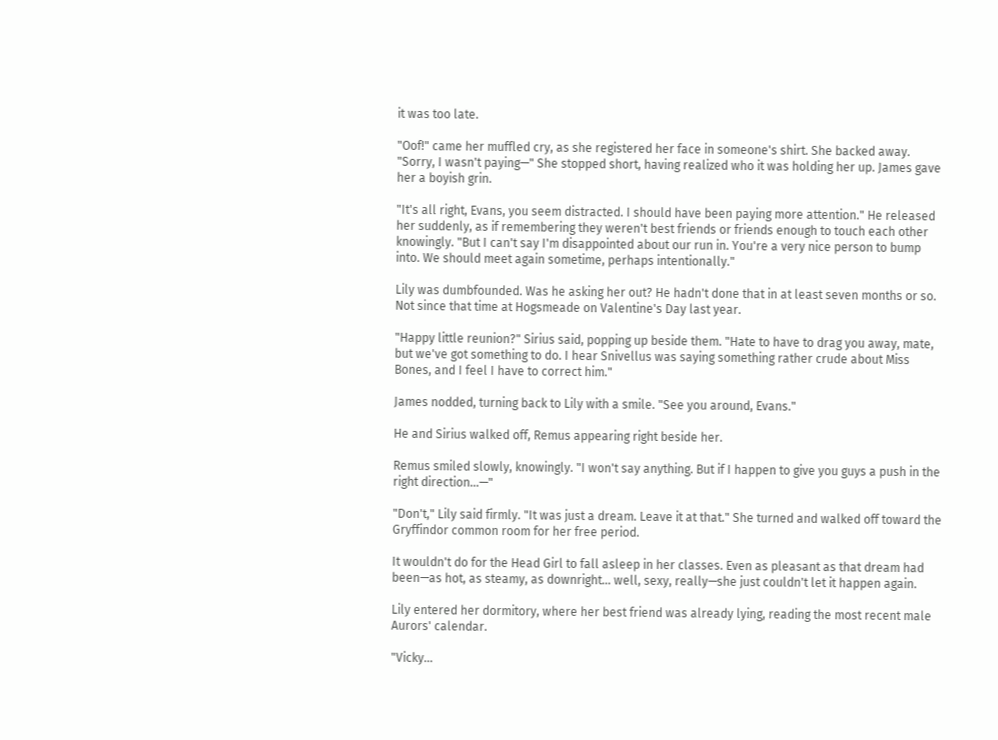it was too late.

"Oof!" came her muffled cry, as she registered her face in someone's shirt. She backed away. "Sorry, I wasn't paying—" She stopped short, having realized who it was holding her up. James gave her a boyish grin.

"It's all right, Evans, you seem distracted. I should have been paying more attention." He released her suddenly, as if remembering they weren't best friends or friends enough to touch each other knowingly. "But I can't say I'm disappointed about our run in. You're a very nice person to bump into. We should meet again sometime, perhaps intentionally."

Lily was dumbfounded. Was he asking her out? He hadn't done that in at least seven months or so. Not since that time at Hogsmeade on Valentine's Day last year.

"Happy little reunion?" Sirius said, popping up beside them. "Hate to have to drag you away, mate, but we've got something to do. I hear Snivellus was saying something rather crude about Miss Bones, and I feel I have to correct him."

James nodded, turning back to Lily with a smile. "See you around, Evans."

He and Sirius walked off, Remus appearing right beside her.

Remus smiled slowly, knowingly. "I won't say anything. But if I happen to give you guys a push in the right direction…—"

"Don't," Lily said firmly. "It was just a dream. Leave it at that." She turned and walked off toward the Gryffindor common room for her free period.

It wouldn't do for the Head Girl to fall asleep in her classes. Even as pleasant as that dream had been—as hot, as steamy, as downright… well, sexy, really—she just couldn't let it happen again.

Lily entered her dormitory, where her best friend was already lying, reading the most recent male Aurors' calendar.

"Vicky…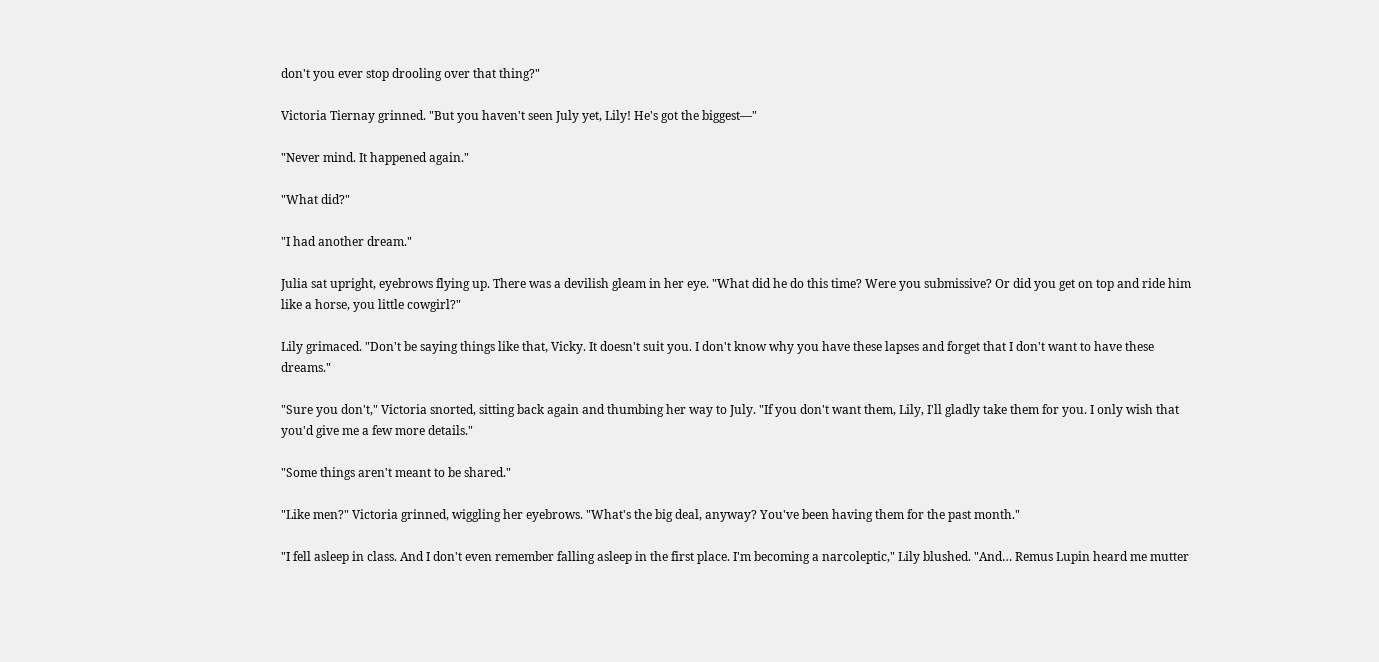don't you ever stop drooling over that thing?"

Victoria Tiernay grinned. "But you haven't seen July yet, Lily! He's got the biggest—"

"Never mind. It happened again."

"What did?"

"I had another dream."

Julia sat upright, eyebrows flying up. There was a devilish gleam in her eye. "What did he do this time? Were you submissive? Or did you get on top and ride him like a horse, you little cowgirl?"

Lily grimaced. "Don't be saying things like that, Vicky. It doesn't suit you. I don't know why you have these lapses and forget that I don't want to have these dreams."

"Sure you don't," Victoria snorted, sitting back again and thumbing her way to July. "If you don't want them, Lily, I'll gladly take them for you. I only wish that you'd give me a few more details."

"Some things aren't meant to be shared."

"Like men?" Victoria grinned, wiggling her eyebrows. "What's the big deal, anyway? You've been having them for the past month."

"I fell asleep in class. And I don't even remember falling asleep in the first place. I'm becoming a narcoleptic," Lily blushed. "And… Remus Lupin heard me mutter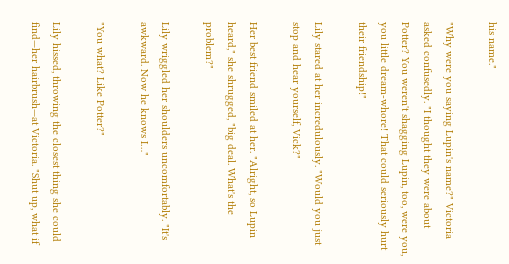his name."

"Why were you saying Lupin's name?" Victoria asked confusedly. "I thought they were about Potter? You weren't shagging Lupin, too, were you, you little dream-whore! That could seriously hurt their friendship!"

Lily stared at her incredulously. "Would you just stop and hear yourself, Vick?"

Her best friend smiled at her. "Alright, so Lupin heard," she shrugged, "big deal. What's the problem?"

Lily wriggled her shoulders uncomfortably. "It's awkward. Now he knows I…"

"You what? Like Potter?"

Lily hissed, throwing the closest thing she could find—her hairbrush—at Victoria. "Shut up, what if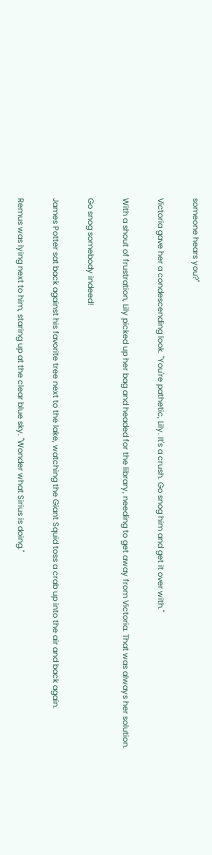someone hears you?"

Victoria gave her a condescending look. "You're pathetic, Lily. It's a crush. Go snog him and get it over with."

With a shout of frustration, Lily picked up her bag and headed for the library, needing to get away from Victoria. That was always her solution.

Go snog somebody indeed!

James Potter sat back against his favorite tree next to the lake, watching the Giant Squid toss a crab up into the air and back again.

Remus was lying next to him, staring up at the clear blue sky. "Wonder what Sirius is doing."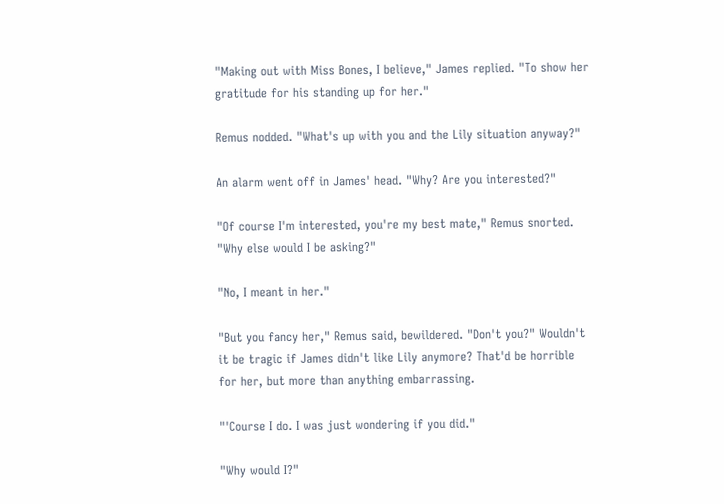"Making out with Miss Bones, I believe," James replied. "To show her gratitude for his standing up for her."

Remus nodded. "What's up with you and the Lily situation anyway?"

An alarm went off in James' head. "Why? Are you interested?"

"Of course I'm interested, you're my best mate," Remus snorted. "Why else would I be asking?"

"No, I meant in her."

"But you fancy her," Remus said, bewildered. "Don't you?" Wouldn't it be tragic if James didn't like Lily anymore? That'd be horrible for her, but more than anything embarrassing.

"'Course I do. I was just wondering if you did."

"Why would I?"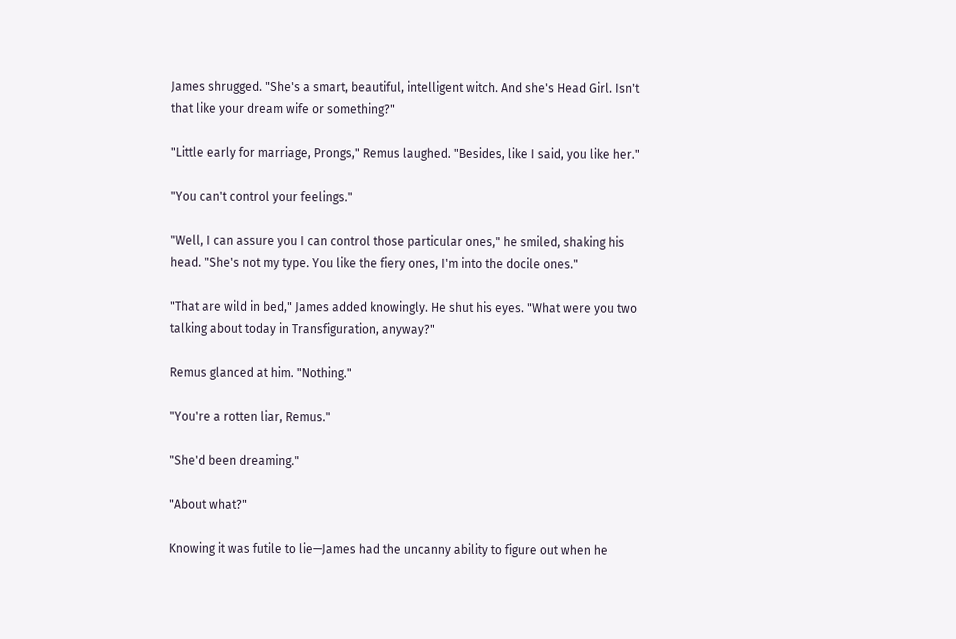James shrugged. "She's a smart, beautiful, intelligent witch. And she's Head Girl. Isn't that like your dream wife or something?"

"Little early for marriage, Prongs," Remus laughed. "Besides, like I said, you like her."

"You can't control your feelings."

"Well, I can assure you I can control those particular ones," he smiled, shaking his head. "She's not my type. You like the fiery ones, I'm into the docile ones."

"That are wild in bed," James added knowingly. He shut his eyes. "What were you two talking about today in Transfiguration, anyway?"

Remus glanced at him. "Nothing."

"You're a rotten liar, Remus."

"She'd been dreaming."

"About what?"

Knowing it was futile to lie—James had the uncanny ability to figure out when he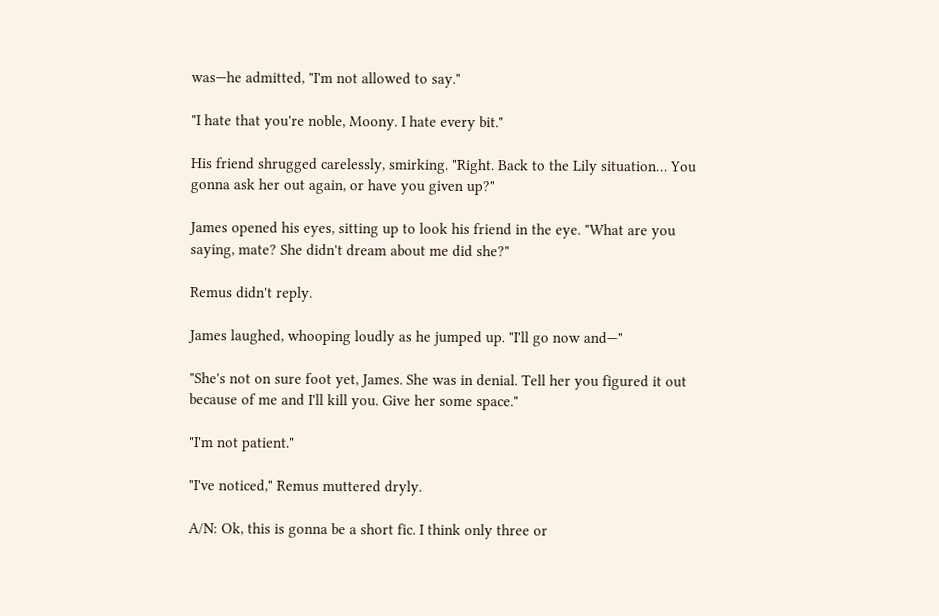was—he admitted, "I'm not allowed to say."

"I hate that you're noble, Moony. I hate every bit."

His friend shrugged carelessly, smirking. "Right. Back to the Lily situation… You gonna ask her out again, or have you given up?"

James opened his eyes, sitting up to look his friend in the eye. "What are you saying, mate? She didn't dream about me did she?"

Remus didn't reply.

James laughed, whooping loudly as he jumped up. "I'll go now and—"

"She's not on sure foot yet, James. She was in denial. Tell her you figured it out because of me and I'll kill you. Give her some space."

"I'm not patient."

"I've noticed," Remus muttered dryly.

A/N: Ok, this is gonna be a short fic. I think only three or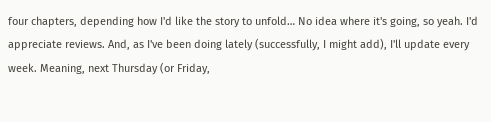four chapters, depending how I'd like the story to unfold… No idea where it's going, so yeah. I'd appreciate reviews. And, as I've been doing lately (successfully, I might add), I'll update every week. Meaning, next Thursday (or Friday,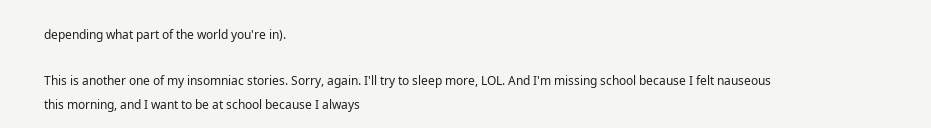depending what part of the world you're in).

This is another one of my insomniac stories. Sorry, again. I'll try to sleep more, LOL. And I'm missing school because I felt nauseous this morning, and I want to be at school because I always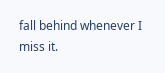fall behind whenever I miss it.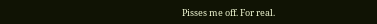Pisses me off. For real.